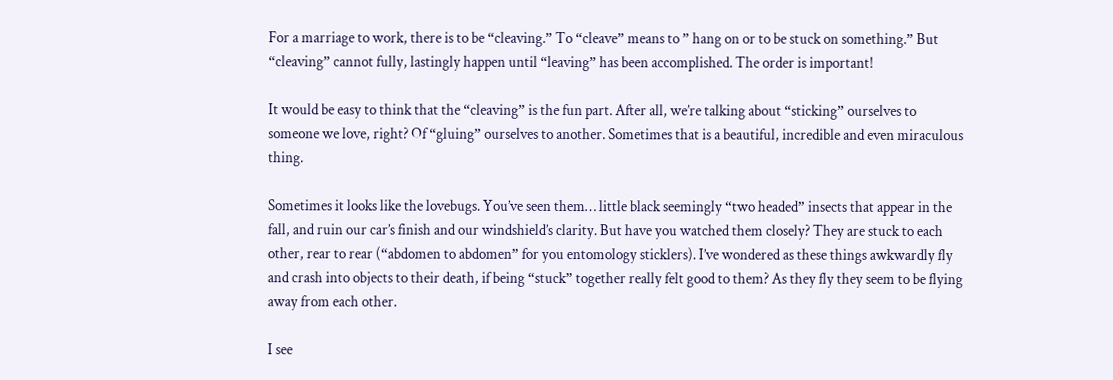For a marriage to work, there is to be “cleaving.” To “cleave” means to ” hang on or to be stuck on something.” But “cleaving” cannot fully, lastingly happen until “leaving” has been accomplished. The order is important!

It would be easy to think that the “cleaving” is the fun part. After all, we’re talking about “sticking” ourselves to someone we love, right? Of “gluing” ourselves to another. Sometimes that is a beautiful, incredible and even miraculous thing.

Sometimes it looks like the lovebugs. You’ve seen them… little black seemingly “two headed” insects that appear in the fall, and ruin our car’s finish and our windshield’s clarity. But have you watched them closely? They are stuck to each other, rear to rear (“abdomen to abdomen” for you entomology sticklers). I’ve wondered as these things awkwardly fly and crash into objects to their death, if being “stuck” together really felt good to them? As they fly they seem to be flying away from each other.

I see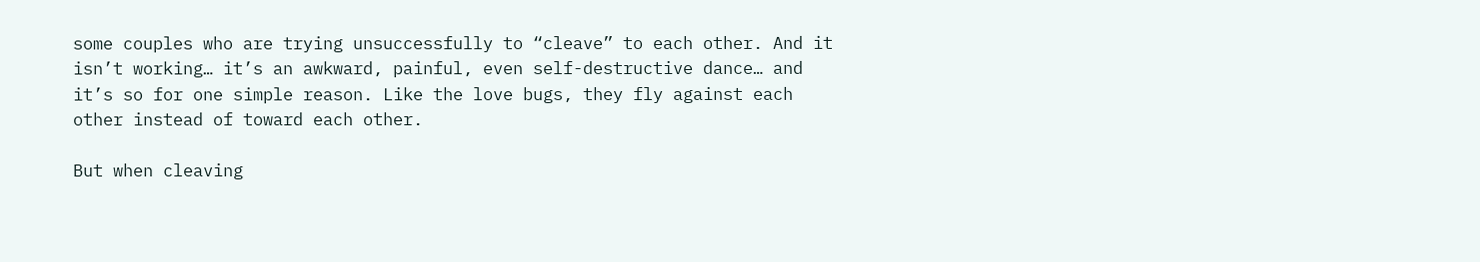some couples who are trying unsuccessfully to “cleave” to each other. And it isn’t working… it’s an awkward, painful, even self-destructive dance… and it’s so for one simple reason. Like the love bugs, they fly against each other instead of toward each other.

But when cleaving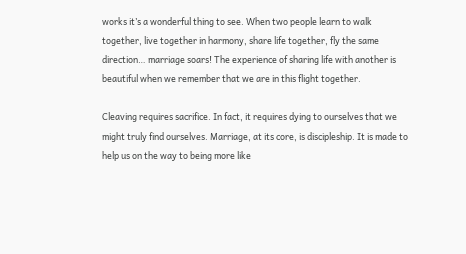works it’s a wonderful thing to see. When two people learn to walk together, live together in harmony, share life together, fly the same direction… marriage soars! The experience of sharing life with another is beautiful when we remember that we are in this flight together.

Cleaving requires sacrifice. In fact, it requires dying to ourselves that we might truly find ourselves. Marriage, at its core, is discipleship. It is made to help us on the way to being more like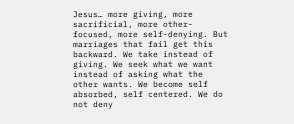Jesus… more giving, more sacrificial, more other-focused, more self-denying. But marriages that fail get this backward. We take instead of giving. We seek what we want instead of asking what the other wants. We become self absorbed, self centered. We do not deny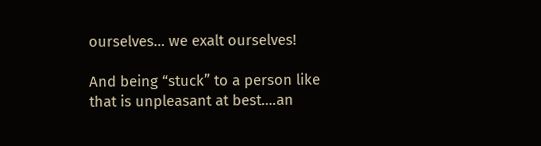ourselves… we exalt ourselves!

And being “stuck” to a person like that is unpleasant at best….an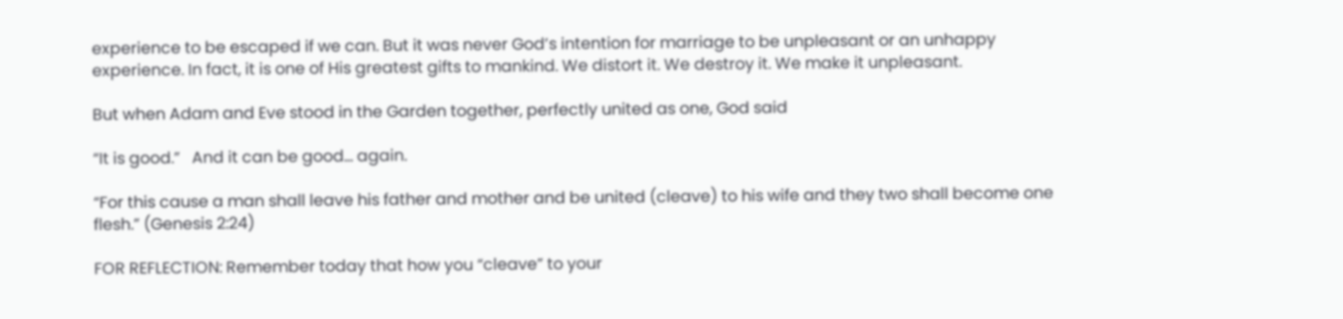experience to be escaped if we can. But it was never God’s intention for marriage to be unpleasant or an unhappy experience. In fact, it is one of His greatest gifts to mankind. We distort it. We destroy it. We make it unpleasant.

But when Adam and Eve stood in the Garden together, perfectly united as one, God said

“It is good.”   And it can be good… again.

“For this cause a man shall leave his father and mother and be united (cleave) to his wife and they two shall become one flesh.” (Genesis 2:24)

FOR REFLECTION: Remember today that how you “cleave” to your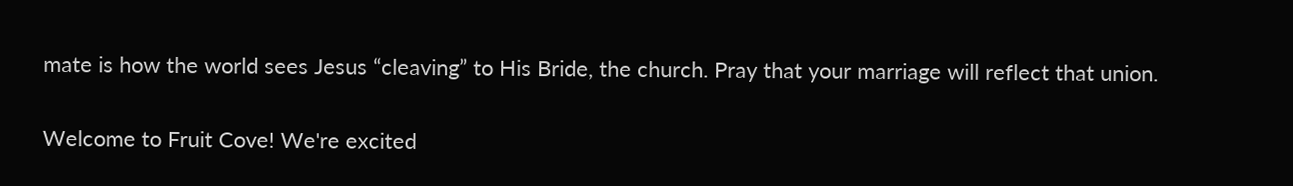mate is how the world sees Jesus “cleaving” to His Bride, the church. Pray that your marriage will reflect that union.

Welcome to Fruit Cove! We're excited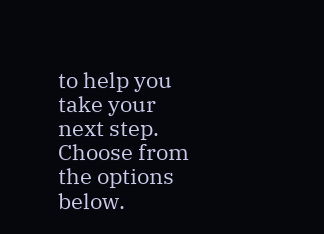to help you take your next step. Choose from the options below.